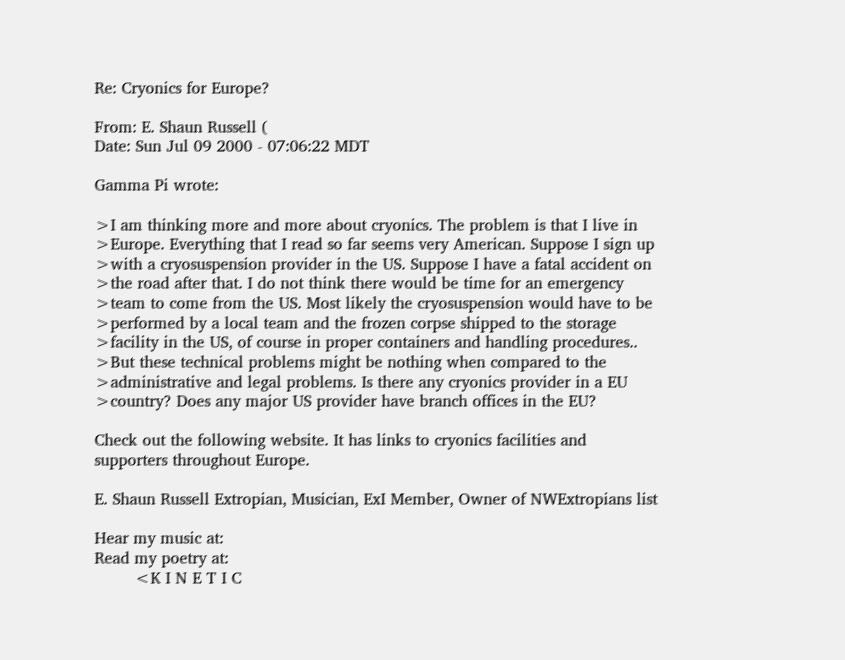Re: Cryonics for Europe?

From: E. Shaun Russell (
Date: Sun Jul 09 2000 - 07:06:22 MDT

Gamma Pi wrote:

>I am thinking more and more about cryonics. The problem is that I live in
>Europe. Everything that I read so far seems very American. Suppose I sign up
>with a cryosuspension provider in the US. Suppose I have a fatal accident on
>the road after that. I do not think there would be time for an emergency
>team to come from the US. Most likely the cryosuspension would have to be
>performed by a local team and the frozen corpse shipped to the storage
>facility in the US, of course in proper containers and handling procedures..
>But these technical problems might be nothing when compared to the
>administrative and legal problems. Is there any cryonics provider in a EU
>country? Does any major US provider have branch offices in the EU?

Check out the following website. It has links to cryonics facilities and
supporters throughout Europe.

E. Shaun Russell Extropian, Musician, ExI Member, Owner of NWExtropians list

Hear my music at:
Read my poetry at:
        <K I N E T I C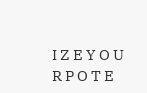I Z E Y O U R P O T E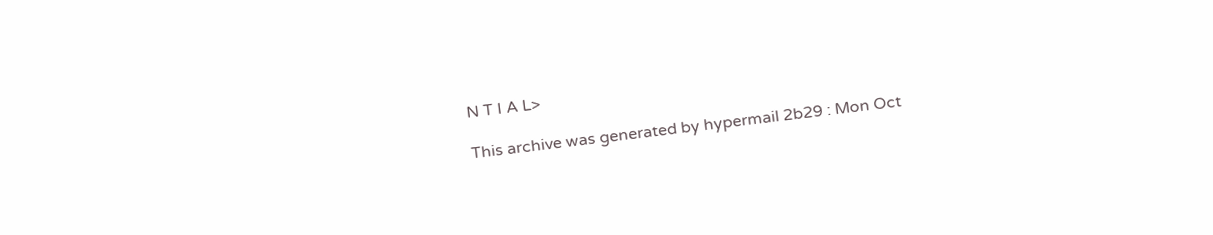N T I A L>

This archive was generated by hypermail 2b29 : Mon Oct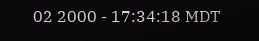02 2000 - 17:34:18 MDT